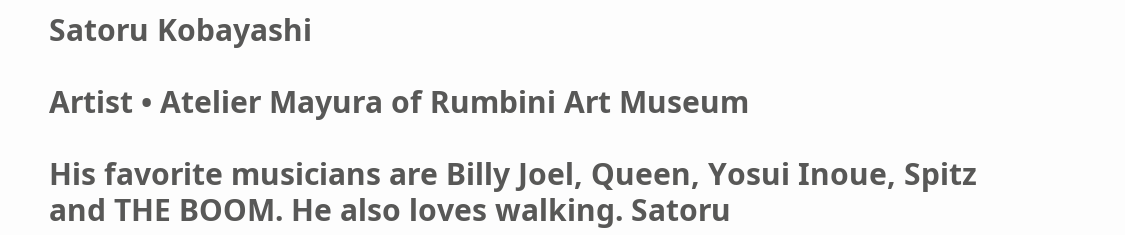Satoru Kobayashi

Artist • Atelier Mayura of Rumbini Art Museum

His favorite musicians are Billy Joel, Queen, Yosui Inoue, Spitz and THE BOOM. He also loves walking. Satoru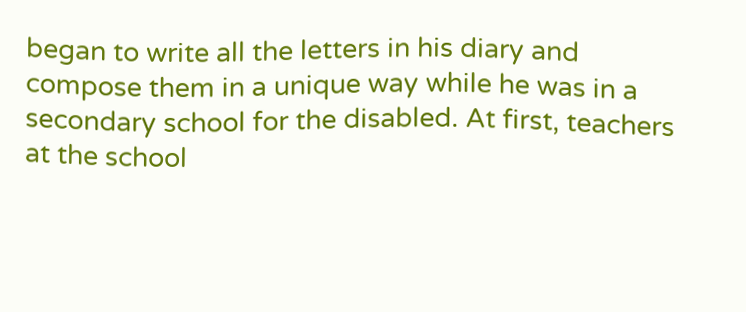began to write all the letters in his diary and compose them in a unique way while he was in a secondary school for the disabled. At first, teachers at the school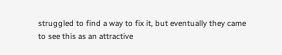struggled to find a way to fix it, but eventually they came to see this as an attractive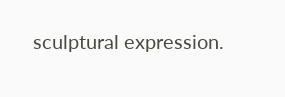sculptural expression.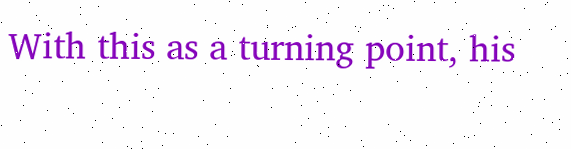With this as a turning point, his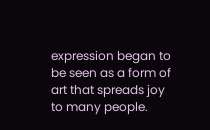expression began to be seen as a form of art that spreads joy to many people.